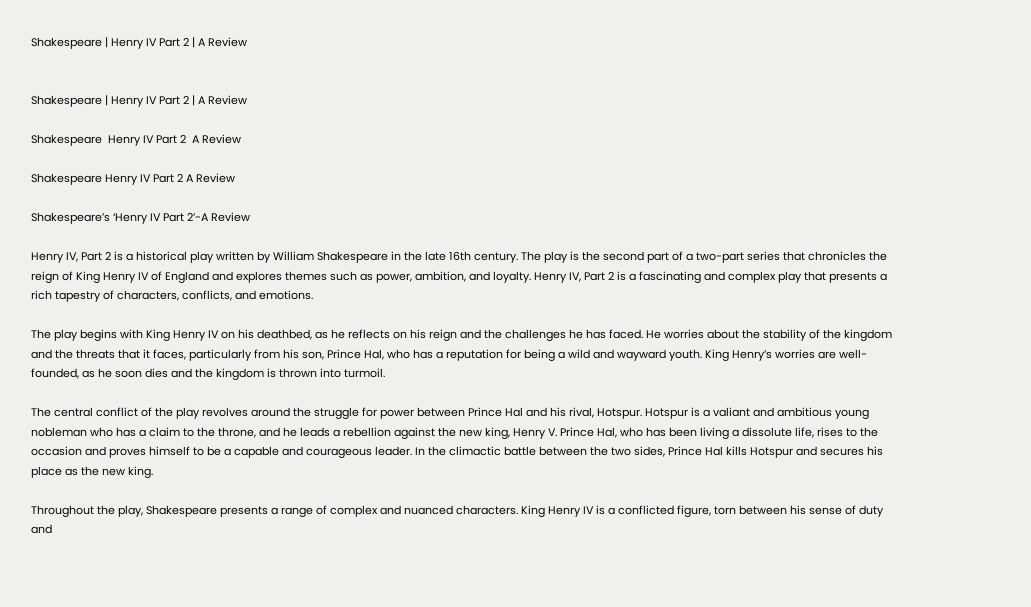Shakespeare | Henry IV Part 2 | A Review


Shakespeare | Henry IV Part 2 | A Review

Shakespeare  Henry IV Part 2  A Review

Shakespeare Henry IV Part 2 A Review

Shakespeare’s ‘Henry IV Part 2’-A Review

Henry IV, Part 2 is a historical play written by William Shakespeare in the late 16th century. The play is the second part of a two-part series that chronicles the reign of King Henry IV of England and explores themes such as power, ambition, and loyalty. Henry IV, Part 2 is a fascinating and complex play that presents a rich tapestry of characters, conflicts, and emotions.

The play begins with King Henry IV on his deathbed, as he reflects on his reign and the challenges he has faced. He worries about the stability of the kingdom and the threats that it faces, particularly from his son, Prince Hal, who has a reputation for being a wild and wayward youth. King Henry’s worries are well-founded, as he soon dies and the kingdom is thrown into turmoil.

The central conflict of the play revolves around the struggle for power between Prince Hal and his rival, Hotspur. Hotspur is a valiant and ambitious young nobleman who has a claim to the throne, and he leads a rebellion against the new king, Henry V. Prince Hal, who has been living a dissolute life, rises to the occasion and proves himself to be a capable and courageous leader. In the climactic battle between the two sides, Prince Hal kills Hotspur and secures his place as the new king.

Throughout the play, Shakespeare presents a range of complex and nuanced characters. King Henry IV is a conflicted figure, torn between his sense of duty and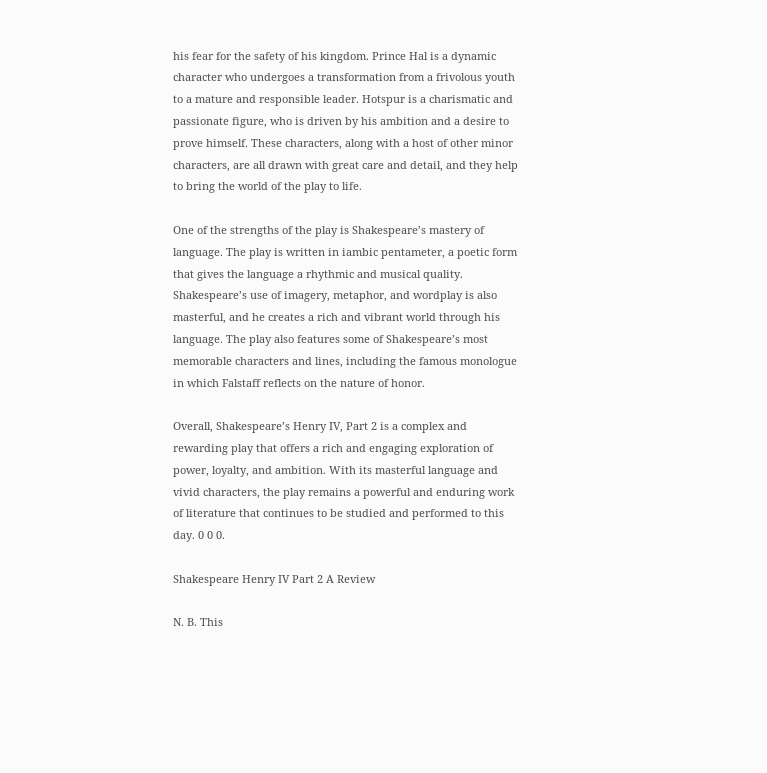his fear for the safety of his kingdom. Prince Hal is a dynamic character who undergoes a transformation from a frivolous youth to a mature and responsible leader. Hotspur is a charismatic and passionate figure, who is driven by his ambition and a desire to prove himself. These characters, along with a host of other minor characters, are all drawn with great care and detail, and they help to bring the world of the play to life.

One of the strengths of the play is Shakespeare’s mastery of language. The play is written in iambic pentameter, a poetic form that gives the language a rhythmic and musical quality. Shakespeare’s use of imagery, metaphor, and wordplay is also masterful, and he creates a rich and vibrant world through his language. The play also features some of Shakespeare’s most memorable characters and lines, including the famous monologue in which Falstaff reflects on the nature of honor.

Overall, Shakespeare’s Henry IV, Part 2 is a complex and rewarding play that offers a rich and engaging exploration of power, loyalty, and ambition. With its masterful language and vivid characters, the play remains a powerful and enduring work of literature that continues to be studied and performed to this day. 0 0 0.

Shakespeare Henry IV Part 2 A Review

N. B. This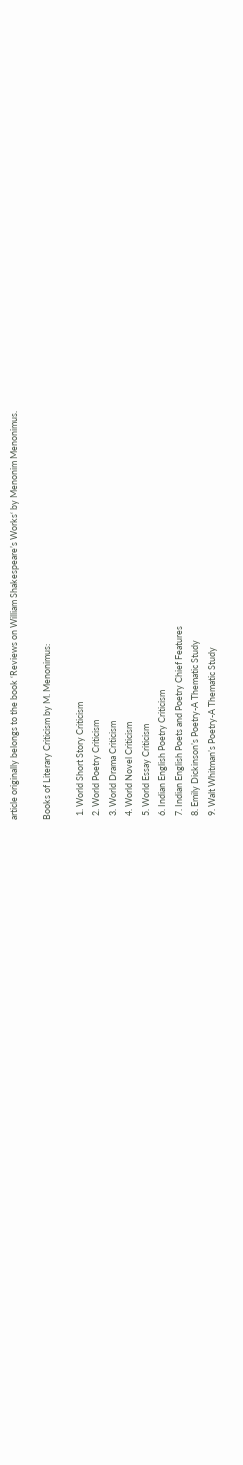article originally belongs to the book ‘Reviews on William Shakespeare’s Works‘ by Menonim Menonimus.

Books of Literary Criticism by M. Menonimus:

  1. World Short Story Criticism
  2. World Poetry Criticism
  3. World Drama Criticism
  4. World Novel Criticism
  5. World Essay Criticism
  6. Indian English Poetry Criticism
  7. Indian English Poets and Poetry Chief Features
  8. Emily Dickinson’s Poetry-A Thematic Study
  9. Walt Whitman’s Poetry-A Thematic Study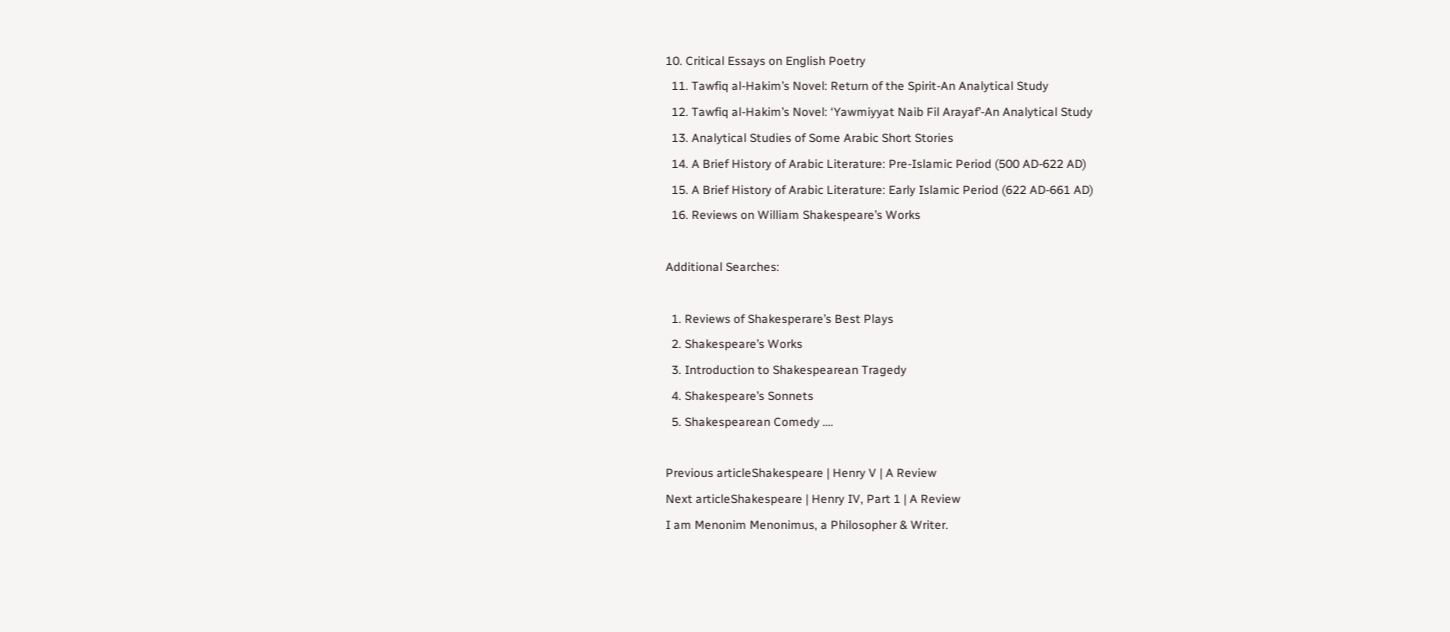10. Critical Essays on English Poetry
  11. Tawfiq al-Hakim’s Novel: Return of the Spirit-An Analytical Study
  12. Tawfiq al-Hakim’s Novel: ‘Yawmiyyat Naib Fil Arayaf’-An Analytical Study
  13. Analytical Studies of Some Arabic Short Stories
  14. A Brief History of Arabic Literature: Pre-Islamic Period (500 AD-622 AD)
  15. A Brief History of Arabic Literature: Early Islamic Period (622 AD-661 AD)
  16. Reviews on William Shakespeare’s Works

Additional Searches:

  1. Reviews of Shakesperare’s Best Plays
  2. Shakespeare’s Works
  3. Introduction to Shakespearean Tragedy
  4. Shakespeare’s Sonnets
  5. Shakespearean Comedy ….

Previous articleShakespeare | Henry V | A Review
Next articleShakespeare | Henry IV, Part 1 | A Review
I am Menonim Menonimus, a Philosopher & Writer.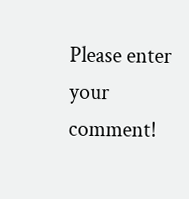Please enter your comment!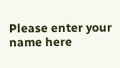Please enter your name here